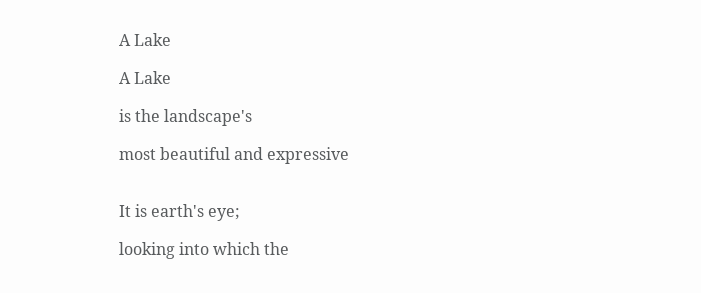A Lake

A Lake

is the landscape's

most beautiful and expressive


It is earth's eye;

looking into which the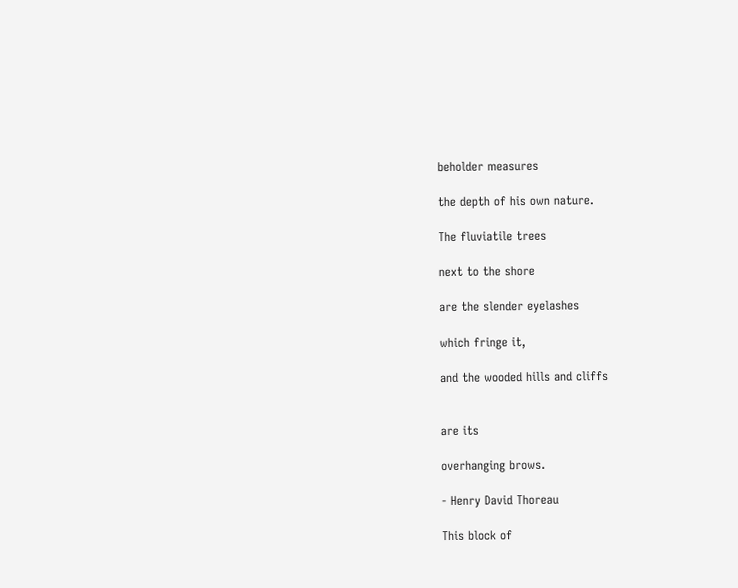beholder measures

the depth of his own nature.

The fluviatile trees

next to the shore

are the slender eyelashes

which fringe it,

and the wooded hills and cliffs


are its

overhanging brows.

- Henry David Thoreau

This block of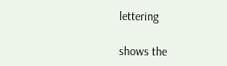lettering

shows the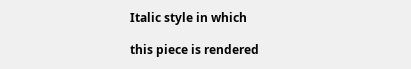Italic style in which

this piece is rendered